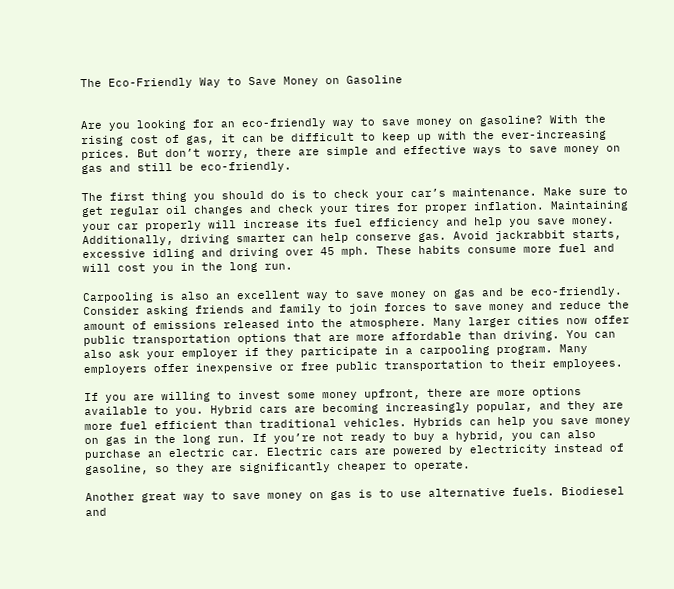The Eco-Friendly Way to Save Money on Gasoline


Are you looking for an eco-friendly way to save money on gasoline? With the rising cost of gas, it can be difficult to keep up with the ever-increasing prices. But don’t worry, there are simple and effective ways to save money on gas and still be eco-friendly.

The first thing you should do is to check your car’s maintenance. Make sure to get regular oil changes and check your tires for proper inflation. Maintaining your car properly will increase its fuel efficiency and help you save money. Additionally, driving smarter can help conserve gas. Avoid jackrabbit starts, excessive idling and driving over 45 mph. These habits consume more fuel and will cost you in the long run.

Carpooling is also an excellent way to save money on gas and be eco-friendly. Consider asking friends and family to join forces to save money and reduce the amount of emissions released into the atmosphere. Many larger cities now offer public transportation options that are more affordable than driving. You can also ask your employer if they participate in a carpooling program. Many employers offer inexpensive or free public transportation to their employees.

If you are willing to invest some money upfront, there are more options available to you. Hybrid cars are becoming increasingly popular, and they are more fuel efficient than traditional vehicles. Hybrids can help you save money on gas in the long run. If you’re not ready to buy a hybrid, you can also purchase an electric car. Electric cars are powered by electricity instead of gasoline, so they are significantly cheaper to operate.

Another great way to save money on gas is to use alternative fuels. Biodiesel and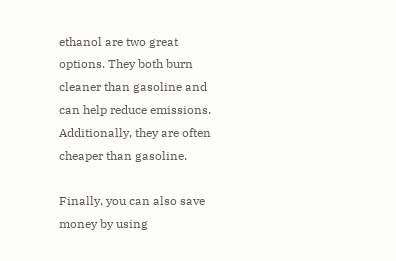ethanol are two great options. They both burn cleaner than gasoline and can help reduce emissions. Additionally, they are often cheaper than gasoline.

Finally, you can also save money by using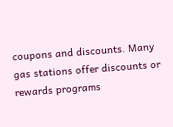coupons and discounts. Many gas stations offer discounts or rewards programs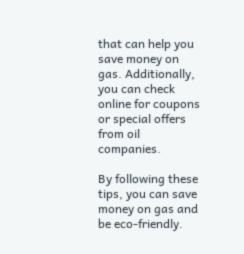that can help you save money on gas. Additionally, you can check online for coupons or special offers from oil companies.

By following these tips, you can save money on gas and be eco-friendly.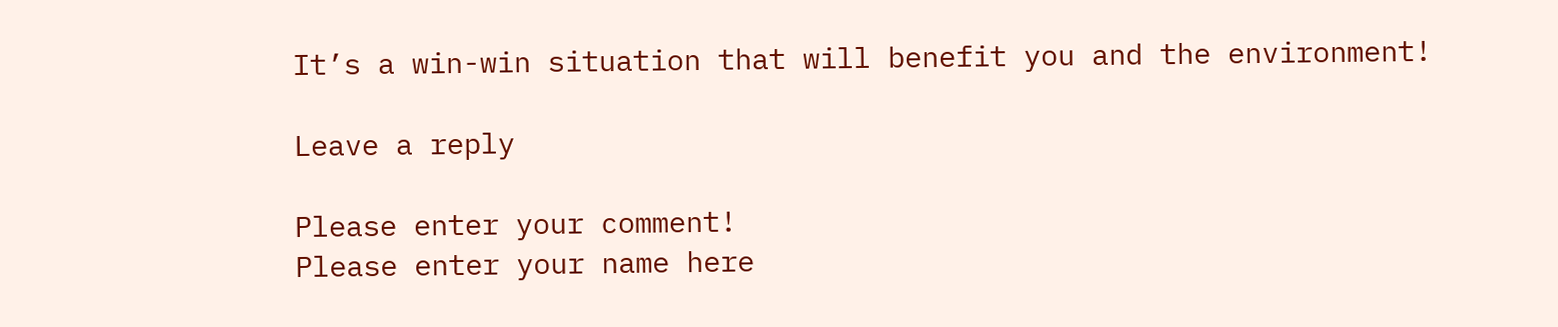It’s a win-win situation that will benefit you and the environment!

Leave a reply

Please enter your comment!
Please enter your name here